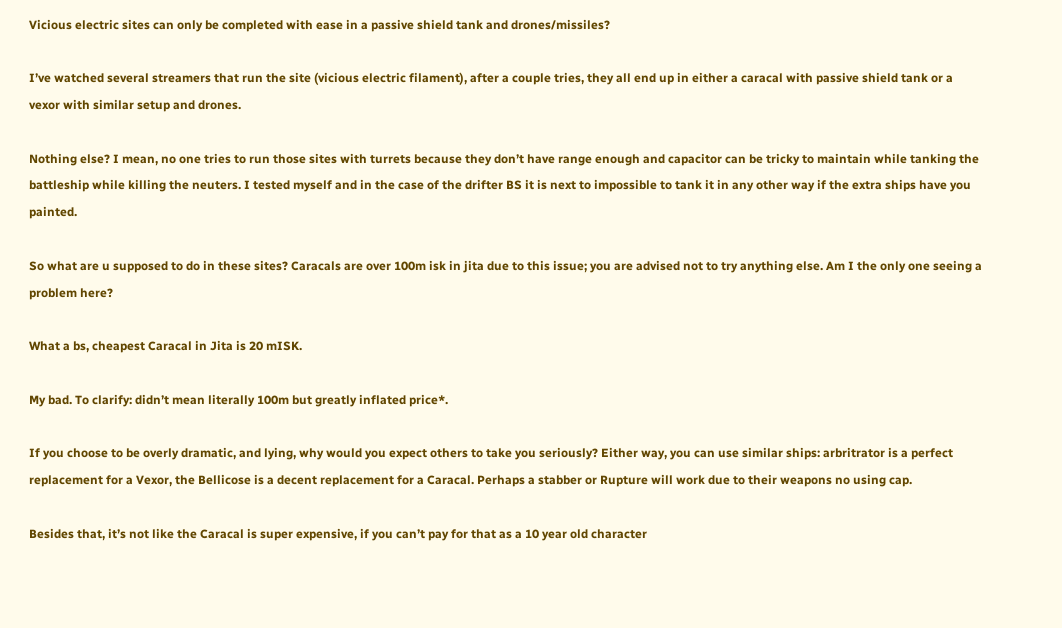Vicious electric sites can only be completed with ease in a passive shield tank and drones/missiles?

I’ve watched several streamers that run the site (vicious electric filament), after a couple tries, they all end up in either a caracal with passive shield tank or a vexor with similar setup and drones.

Nothing else? I mean, no one tries to run those sites with turrets because they don’t have range enough and capacitor can be tricky to maintain while tanking the battleship while killing the neuters. I tested myself and in the case of the drifter BS it is next to impossible to tank it in any other way if the extra ships have you painted.

So what are u supposed to do in these sites? Caracals are over 100m isk in jita due to this issue; you are advised not to try anything else. Am I the only one seeing a problem here?

What a bs, cheapest Caracal in Jita is 20 mISK.

My bad. To clarify: didn’t mean literally 100m but greatly inflated price*.

If you choose to be overly dramatic, and lying, why would you expect others to take you seriously? Either way, you can use similar ships: arbritrator is a perfect replacement for a Vexor, the Bellicose is a decent replacement for a Caracal. Perhaps a stabber or Rupture will work due to their weapons no using cap.

Besides that, it’s not like the Caracal is super expensive, if you can’t pay for that as a 10 year old character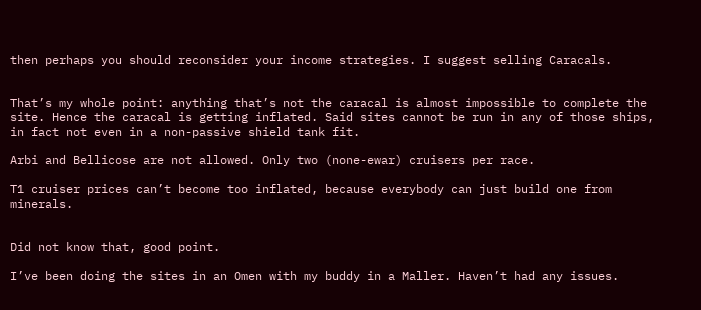then perhaps you should reconsider your income strategies. I suggest selling Caracals.


That’s my whole point: anything that’s not the caracal is almost impossible to complete the site. Hence the caracal is getting inflated. Said sites cannot be run in any of those ships, in fact not even in a non-passive shield tank fit.

Arbi and Bellicose are not allowed. Only two (none-ewar) cruisers per race.

T1 cruiser prices can’t become too inflated, because everybody can just build one from minerals.


Did not know that, good point.

I’ve been doing the sites in an Omen with my buddy in a Maller. Haven’t had any issues.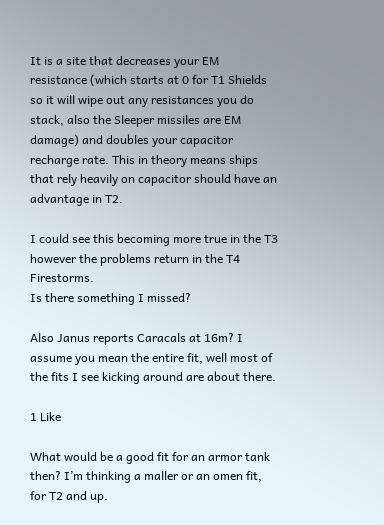It is a site that decreases your EM resistance (which starts at 0 for T1 Shields so it will wipe out any resistances you do stack, also the Sleeper missiles are EM damage) and doubles your capacitor recharge rate. This in theory means ships that rely heavily on capacitor should have an advantage in T2.

I could see this becoming more true in the T3 however the problems return in the T4 Firestorms.
Is there something I missed?

Also Janus reports Caracals at 16m? I assume you mean the entire fit, well most of the fits I see kicking around are about there.

1 Like

What would be a good fit for an armor tank then? I’m thinking a maller or an omen fit, for T2 and up.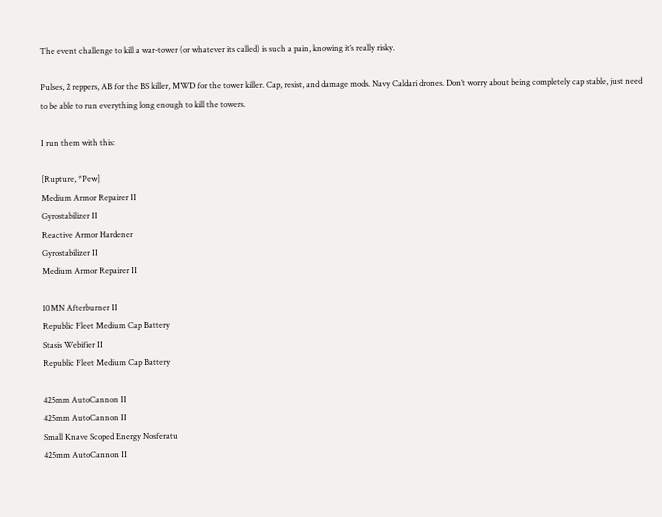The event challenge to kill a war-tower (or whatever its called) is such a pain, knowing it’s really risky.

Pulses, 2 reppers, AB for the BS killer, MWD for the tower killer. Cap, resist, and damage mods. Navy Caldari drones. Don’t worry about being completely cap stable, just need to be able to run everything long enough to kill the towers.

I run them with this:

[Rupture, *Pew]
Medium Armor Repairer II
Gyrostabilizer II
Reactive Armor Hardener
Gyrostabilizer II
Medium Armor Repairer II

10MN Afterburner II
Republic Fleet Medium Cap Battery
Stasis Webifier II
Republic Fleet Medium Cap Battery

425mm AutoCannon II
425mm AutoCannon II
Small Knave Scoped Energy Nosferatu
425mm AutoCannon II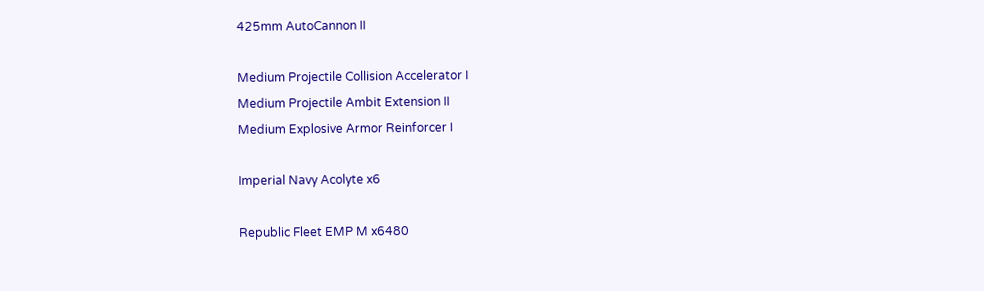425mm AutoCannon II

Medium Projectile Collision Accelerator I
Medium Projectile Ambit Extension II
Medium Explosive Armor Reinforcer I

Imperial Navy Acolyte x6

Republic Fleet EMP M x6480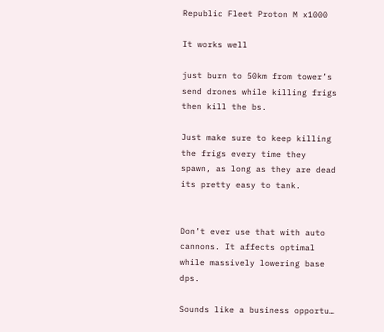Republic Fleet Proton M x1000

It works well

just burn to 50km from tower’s send drones while killing frigs then kill the bs.

Just make sure to keep killing the frigs every time they spawn, as long as they are dead its pretty easy to tank.


Don’t ever use that with auto cannons. It affects optimal while massively lowering base dps.

Sounds like a business opportu…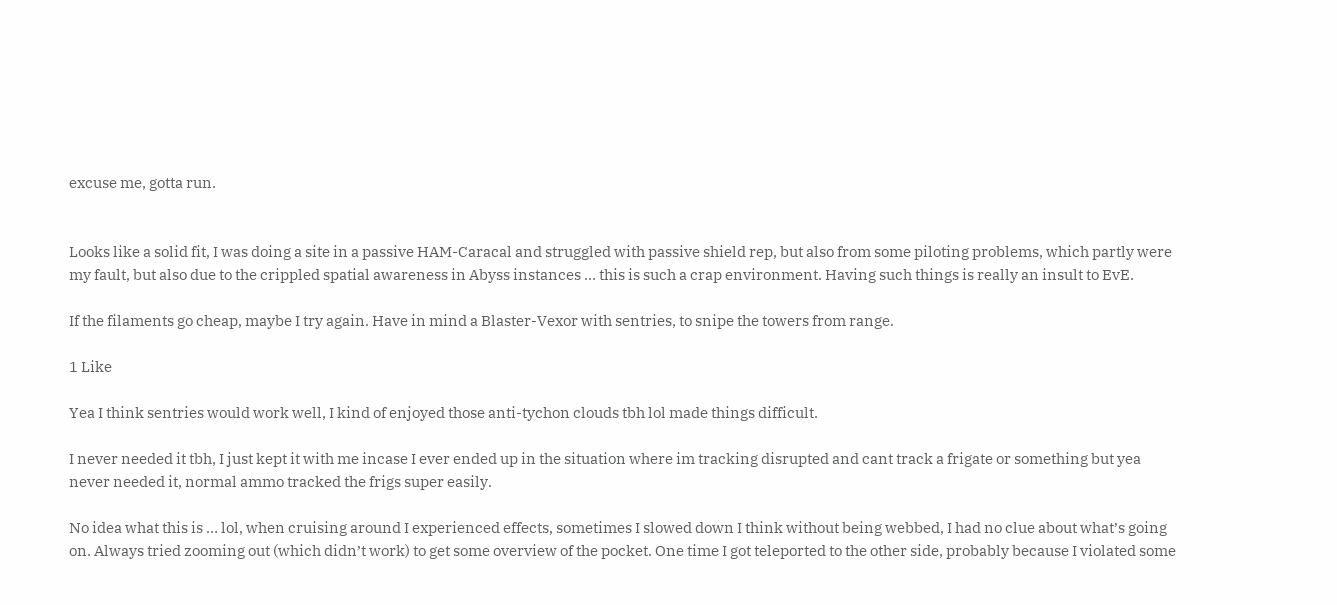excuse me, gotta run.


Looks like a solid fit, I was doing a site in a passive HAM-Caracal and struggled with passive shield rep, but also from some piloting problems, which partly were my fault, but also due to the crippled spatial awareness in Abyss instances … this is such a crap environment. Having such things is really an insult to EvE.

If the filaments go cheap, maybe I try again. Have in mind a Blaster-Vexor with sentries, to snipe the towers from range.

1 Like

Yea I think sentries would work well, I kind of enjoyed those anti-tychon clouds tbh lol made things difficult.

I never needed it tbh, I just kept it with me incase I ever ended up in the situation where im tracking disrupted and cant track a frigate or something but yea never needed it, normal ammo tracked the frigs super easily.

No idea what this is … lol, when cruising around I experienced effects, sometimes I slowed down I think without being webbed, I had no clue about what’s going on. Always tried zooming out (which didn’t work) to get some overview of the pocket. One time I got teleported to the other side, probably because I violated some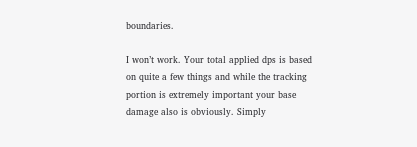boundaries.

I won’t work. Your total applied dps is based on quite a few things and while the tracking portion is extremely important your base damage also is obviously. Simply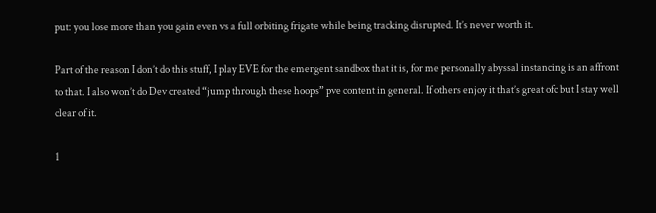put: you lose more than you gain even vs a full orbiting frigate while being tracking disrupted. It’s never worth it.

Part of the reason I don’t do this stuff, I play EVE for the emergent sandbox that it is, for me personally abyssal instancing is an affront to that. I also won’t do Dev created “jump through these hoops” pve content in general. If others enjoy it that’s great ofc but I stay well clear of it.

1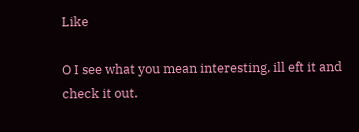Like

O I see what you mean interesting, ill eft it and check it out.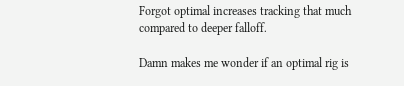Forgot optimal increases tracking that much compared to deeper falloff.

Damn makes me wonder if an optimal rig is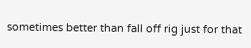sometimes better than fall off rig just for that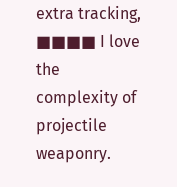extra tracking, ■■■■ I love the complexity of projectile weaponry.